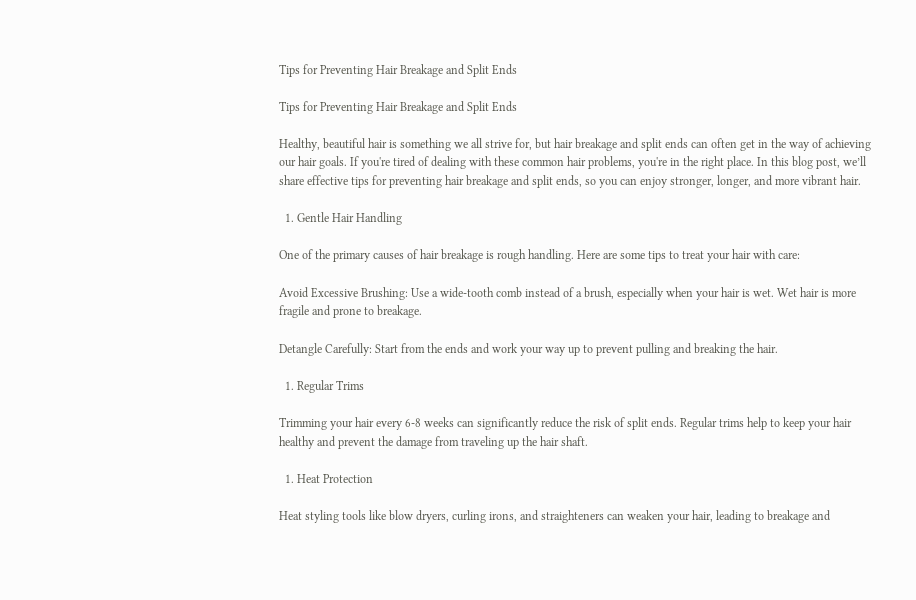Tips for Preventing Hair Breakage and Split Ends

Tips for Preventing Hair Breakage and Split Ends

Healthy, beautiful hair is something we all strive for, but hair breakage and split ends can often get in the way of achieving our hair goals. If you're tired of dealing with these common hair problems, you're in the right place. In this blog post, we’ll share effective tips for preventing hair breakage and split ends, so you can enjoy stronger, longer, and more vibrant hair.

  1. Gentle Hair Handling

One of the primary causes of hair breakage is rough handling. Here are some tips to treat your hair with care:

Avoid Excessive Brushing: Use a wide-tooth comb instead of a brush, especially when your hair is wet. Wet hair is more fragile and prone to breakage.

Detangle Carefully: Start from the ends and work your way up to prevent pulling and breaking the hair.

  1. Regular Trims

Trimming your hair every 6-8 weeks can significantly reduce the risk of split ends. Regular trims help to keep your hair healthy and prevent the damage from traveling up the hair shaft.

  1. Heat Protection

Heat styling tools like blow dryers, curling irons, and straighteners can weaken your hair, leading to breakage and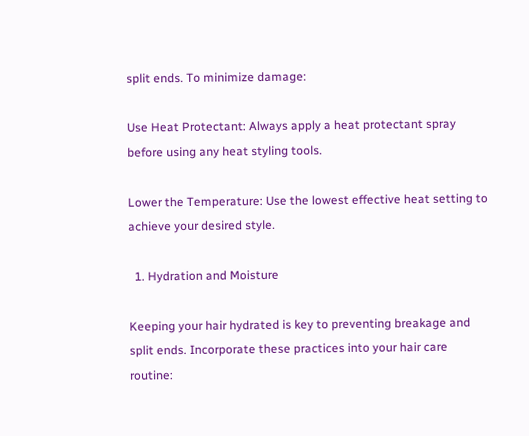split ends. To minimize damage:

Use Heat Protectant: Always apply a heat protectant spray before using any heat styling tools.

Lower the Temperature: Use the lowest effective heat setting to achieve your desired style.

  1. Hydration and Moisture

Keeping your hair hydrated is key to preventing breakage and split ends. Incorporate these practices into your hair care routine: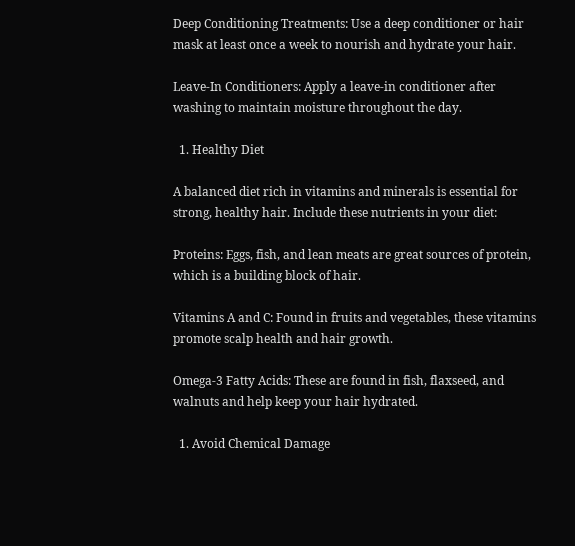Deep Conditioning Treatments: Use a deep conditioner or hair mask at least once a week to nourish and hydrate your hair.

Leave-In Conditioners: Apply a leave-in conditioner after washing to maintain moisture throughout the day.

  1. Healthy Diet

A balanced diet rich in vitamins and minerals is essential for strong, healthy hair. Include these nutrients in your diet:

Proteins: Eggs, fish, and lean meats are great sources of protein, which is a building block of hair.

Vitamins A and C: Found in fruits and vegetables, these vitamins promote scalp health and hair growth.

Omega-3 Fatty Acids: These are found in fish, flaxseed, and walnuts and help keep your hair hydrated.

  1. Avoid Chemical Damage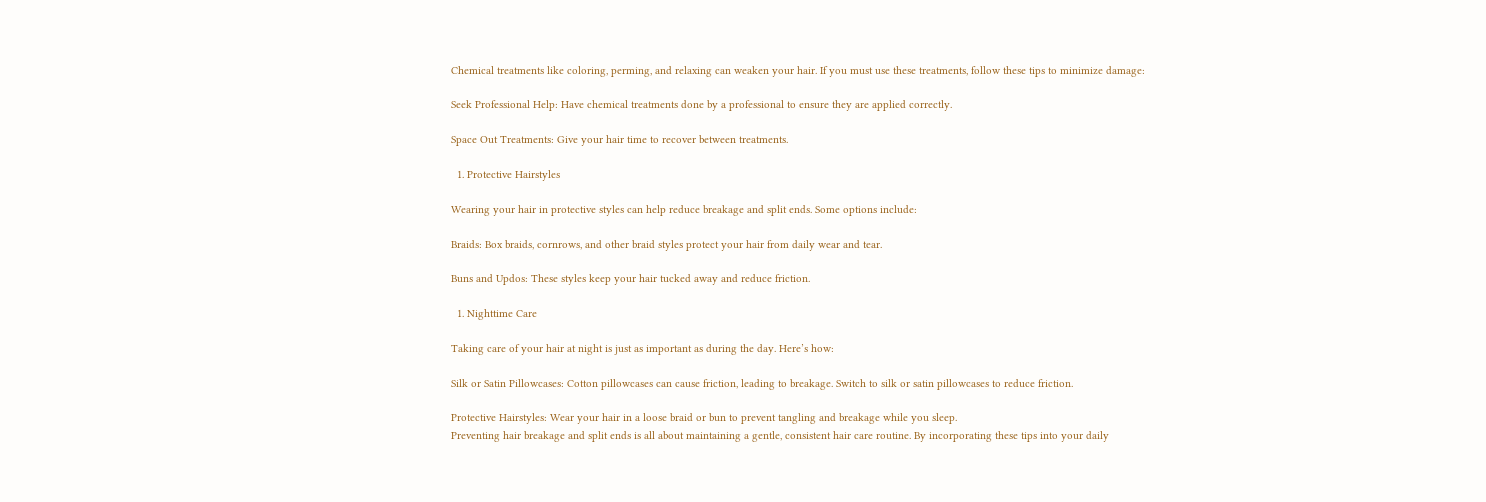Chemical treatments like coloring, perming, and relaxing can weaken your hair. If you must use these treatments, follow these tips to minimize damage:

Seek Professional Help: Have chemical treatments done by a professional to ensure they are applied correctly.

Space Out Treatments: Give your hair time to recover between treatments.

  1. Protective Hairstyles

Wearing your hair in protective styles can help reduce breakage and split ends. Some options include:

Braids: Box braids, cornrows, and other braid styles protect your hair from daily wear and tear.

Buns and Updos: These styles keep your hair tucked away and reduce friction.

  1. Nighttime Care

Taking care of your hair at night is just as important as during the day. Here’s how:

Silk or Satin Pillowcases: Cotton pillowcases can cause friction, leading to breakage. Switch to silk or satin pillowcases to reduce friction.

Protective Hairstyles: Wear your hair in a loose braid or bun to prevent tangling and breakage while you sleep.
Preventing hair breakage and split ends is all about maintaining a gentle, consistent hair care routine. By incorporating these tips into your daily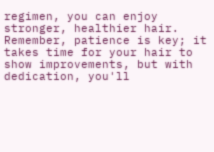regimen, you can enjoy stronger, healthier hair. Remember, patience is key; it takes time for your hair to show improvements, but with dedication, you'll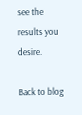see the results you desire.

Back to blog